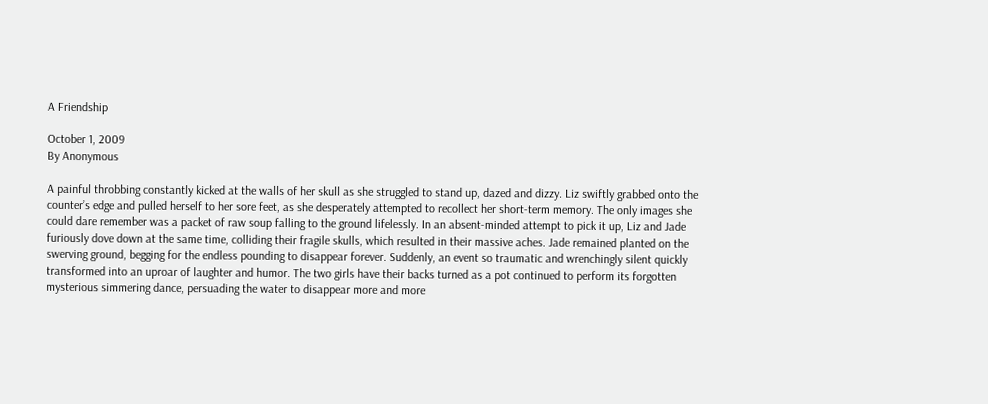A Friendship

October 1, 2009
By Anonymous

A painful throbbing constantly kicked at the walls of her skull as she struggled to stand up, dazed and dizzy. Liz swiftly grabbed onto the counter’s edge and pulled herself to her sore feet, as she desperately attempted to recollect her short-term memory. The only images she could dare remember was a packet of raw soup falling to the ground lifelessly. In an absent-minded attempt to pick it up, Liz and Jade furiously dove down at the same time, colliding their fragile skulls, which resulted in their massive aches. Jade remained planted on the swerving ground, begging for the endless pounding to disappear forever. Suddenly, an event so traumatic and wrenchingly silent quickly transformed into an uproar of laughter and humor. The two girls have their backs turned as a pot continued to perform its forgotten mysterious simmering dance, persuading the water to disappear more and more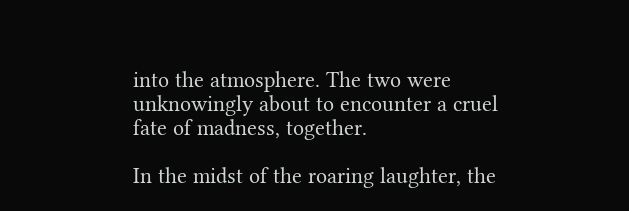into the atmosphere. The two were unknowingly about to encounter a cruel fate of madness, together.

In the midst of the roaring laughter, the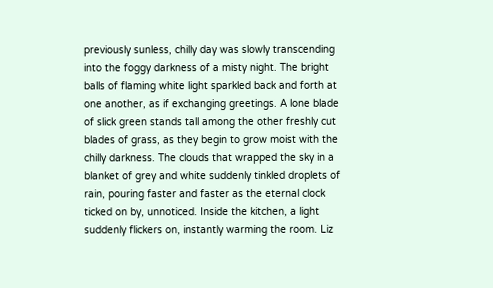previously sunless, chilly day was slowly transcending into the foggy darkness of a misty night. The bright balls of flaming white light sparkled back and forth at one another, as if exchanging greetings. A lone blade of slick green stands tall among the other freshly cut blades of grass, as they begin to grow moist with the chilly darkness. The clouds that wrapped the sky in a blanket of grey and white suddenly tinkled droplets of rain, pouring faster and faster as the eternal clock ticked on by, unnoticed. Inside the kitchen, a light suddenly flickers on, instantly warming the room. Liz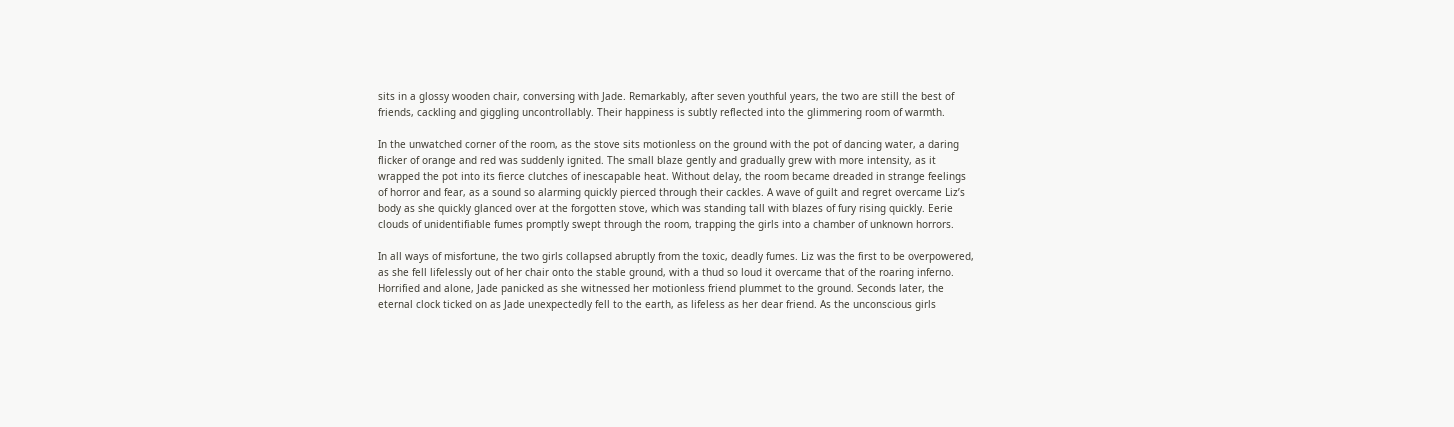sits in a glossy wooden chair, conversing with Jade. Remarkably, after seven youthful years, the two are still the best of friends, cackling and giggling uncontrollably. Their happiness is subtly reflected into the glimmering room of warmth.

In the unwatched corner of the room, as the stove sits motionless on the ground with the pot of dancing water, a daring flicker of orange and red was suddenly ignited. The small blaze gently and gradually grew with more intensity, as it wrapped the pot into its fierce clutches of inescapable heat. Without delay, the room became dreaded in strange feelings of horror and fear, as a sound so alarming quickly pierced through their cackles. A wave of guilt and regret overcame Liz’s body as she quickly glanced over at the forgotten stove, which was standing tall with blazes of fury rising quickly. Eerie clouds of unidentifiable fumes promptly swept through the room, trapping the girls into a chamber of unknown horrors.

In all ways of misfortune, the two girls collapsed abruptly from the toxic, deadly fumes. Liz was the first to be overpowered, as she fell lifelessly out of her chair onto the stable ground, with a thud so loud it overcame that of the roaring inferno. Horrified and alone, Jade panicked as she witnessed her motionless friend plummet to the ground. Seconds later, the eternal clock ticked on as Jade unexpectedly fell to the earth, as lifeless as her dear friend. As the unconscious girls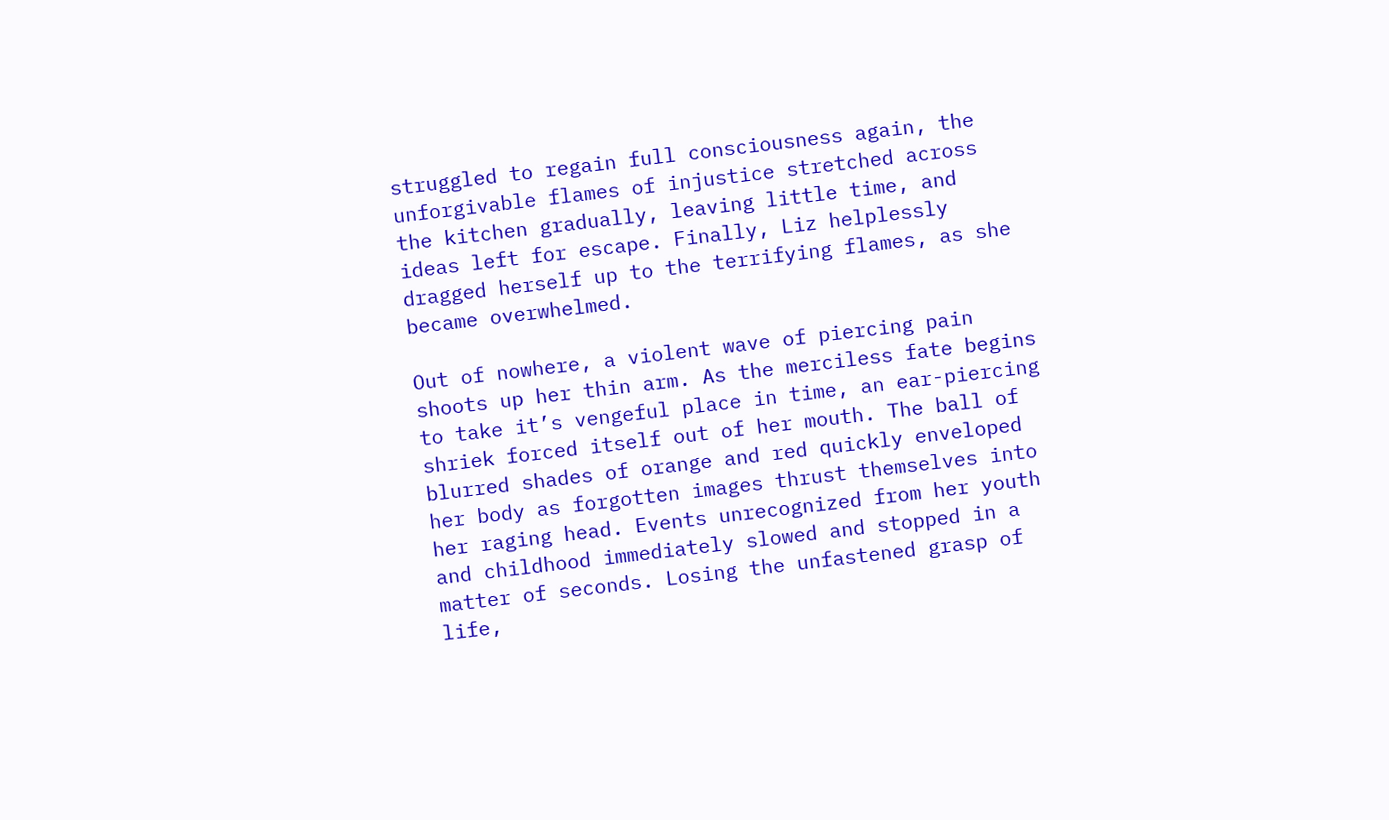struggled to regain full consciousness again, the unforgivable flames of injustice stretched across the kitchen gradually, leaving little time, and ideas left for escape. Finally, Liz helplessly dragged herself up to the terrifying flames, as she became overwhelmed.

Out of nowhere, a violent wave of piercing pain shoots up her thin arm. As the merciless fate begins to take it’s vengeful place in time, an ear-piercing shriek forced itself out of her mouth. The ball of blurred shades of orange and red quickly enveloped her body as forgotten images thrust themselves into her raging head. Events unrecognized from her youth and childhood immediately slowed and stopped in a matter of seconds. Losing the unfastened grasp of life,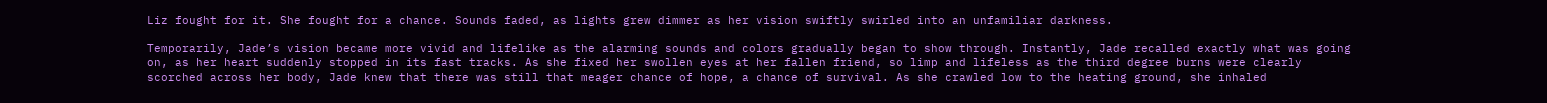Liz fought for it. She fought for a chance. Sounds faded, as lights grew dimmer as her vision swiftly swirled into an unfamiliar darkness.

Temporarily, Jade’s vision became more vivid and lifelike as the alarming sounds and colors gradually began to show through. Instantly, Jade recalled exactly what was going on, as her heart suddenly stopped in its fast tracks. As she fixed her swollen eyes at her fallen friend, so limp and lifeless as the third degree burns were clearly scorched across her body, Jade knew that there was still that meager chance of hope, a chance of survival. As she crawled low to the heating ground, she inhaled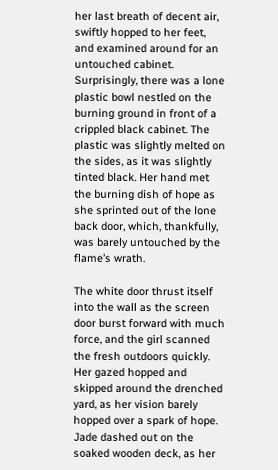her last breath of decent air, swiftly hopped to her feet, and examined around for an untouched cabinet. Surprisingly, there was a lone plastic bowl nestled on the burning ground in front of a crippled black cabinet. The plastic was slightly melted on the sides, as it was slightly tinted black. Her hand met the burning dish of hope as she sprinted out of the lone back door, which, thankfully, was barely untouched by the flame’s wrath.

The white door thrust itself into the wall as the screen door burst forward with much force, and the girl scanned the fresh outdoors quickly. Her gazed hopped and skipped around the drenched yard, as her vision barely hopped over a spark of hope. Jade dashed out on the soaked wooden deck, as her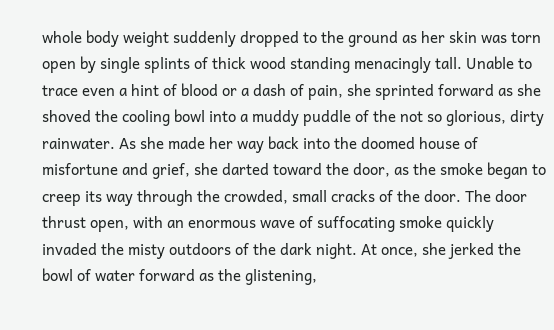whole body weight suddenly dropped to the ground as her skin was torn open by single splints of thick wood standing menacingly tall. Unable to trace even a hint of blood or a dash of pain, she sprinted forward as she shoved the cooling bowl into a muddy puddle of the not so glorious, dirty rainwater. As she made her way back into the doomed house of misfortune and grief, she darted toward the door, as the smoke began to creep its way through the crowded, small cracks of the door. The door thrust open, with an enormous wave of suffocating smoke quickly invaded the misty outdoors of the dark night. At once, she jerked the bowl of water forward as the glistening,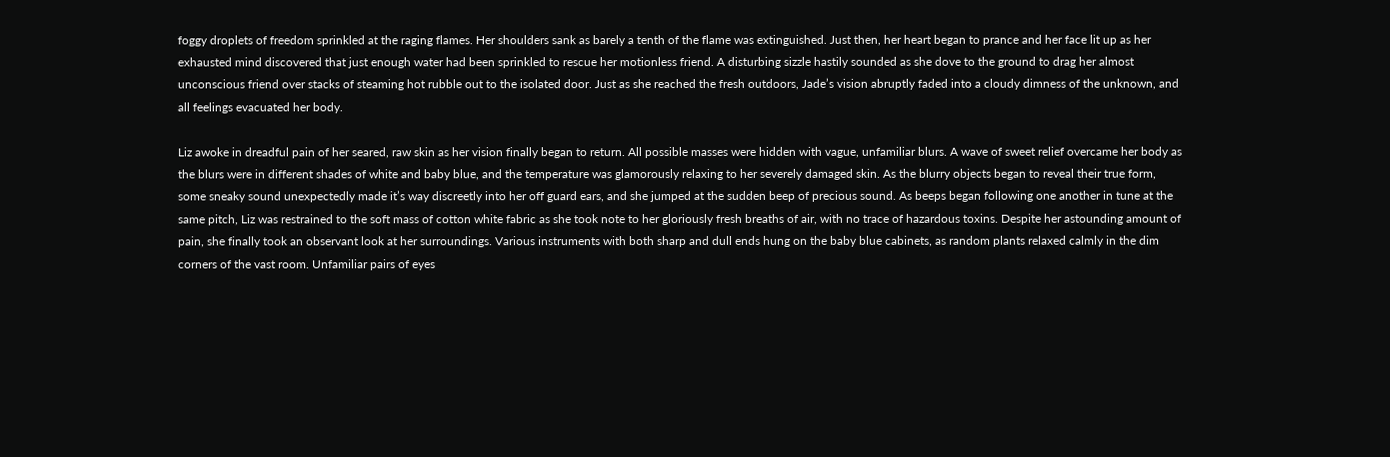foggy droplets of freedom sprinkled at the raging flames. Her shoulders sank as barely a tenth of the flame was extinguished. Just then, her heart began to prance and her face lit up as her exhausted mind discovered that just enough water had been sprinkled to rescue her motionless friend. A disturbing sizzle hastily sounded as she dove to the ground to drag her almost unconscious friend over stacks of steaming hot rubble out to the isolated door. Just as she reached the fresh outdoors, Jade’s vision abruptly faded into a cloudy dimness of the unknown, and all feelings evacuated her body.

Liz awoke in dreadful pain of her seared, raw skin as her vision finally began to return. All possible masses were hidden with vague, unfamiliar blurs. A wave of sweet relief overcame her body as the blurs were in different shades of white and baby blue, and the temperature was glamorously relaxing to her severely damaged skin. As the blurry objects began to reveal their true form, some sneaky sound unexpectedly made it’s way discreetly into her off guard ears, and she jumped at the sudden beep of precious sound. As beeps began following one another in tune at the same pitch, Liz was restrained to the soft mass of cotton white fabric as she took note to her gloriously fresh breaths of air, with no trace of hazardous toxins. Despite her astounding amount of pain, she finally took an observant look at her surroundings. Various instruments with both sharp and dull ends hung on the baby blue cabinets, as random plants relaxed calmly in the dim corners of the vast room. Unfamiliar pairs of eyes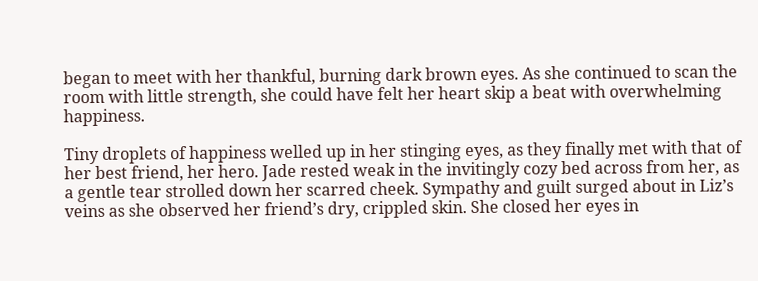began to meet with her thankful, burning dark brown eyes. As she continued to scan the room with little strength, she could have felt her heart skip a beat with overwhelming happiness.

Tiny droplets of happiness welled up in her stinging eyes, as they finally met with that of her best friend, her hero. Jade rested weak in the invitingly cozy bed across from her, as a gentle tear strolled down her scarred cheek. Sympathy and guilt surged about in Liz’s veins as she observed her friend’s dry, crippled skin. She closed her eyes in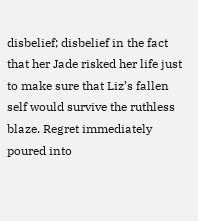disbelief; disbelief in the fact that her Jade risked her life just to make sure that Liz’s fallen self would survive the ruthless blaze. Regret immediately poured into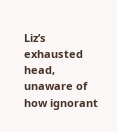Liz’s exhausted head, unaware of how ignorant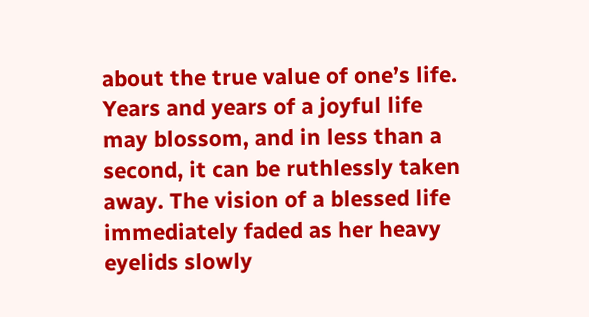about the true value of one’s life. Years and years of a joyful life may blossom, and in less than a second, it can be ruthlessly taken away. The vision of a blessed life immediately faded as her heavy eyelids slowly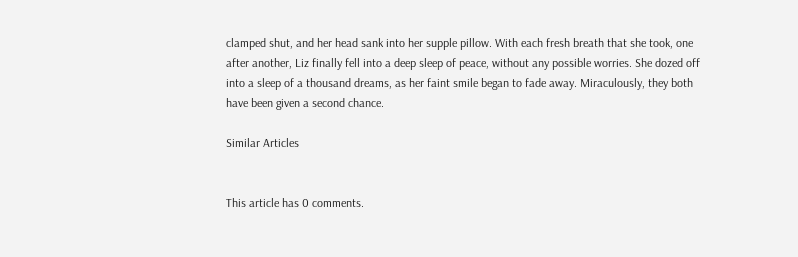clamped shut, and her head sank into her supple pillow. With each fresh breath that she took, one after another, Liz finally fell into a deep sleep of peace, without any possible worries. She dozed off into a sleep of a thousand dreams, as her faint smile began to fade away. Miraculously, they both have been given a second chance.

Similar Articles


This article has 0 comments.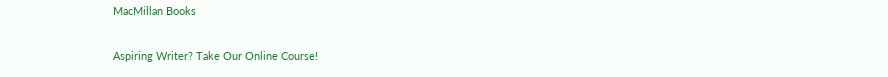MacMillan Books

Aspiring Writer? Take Our Online Course!